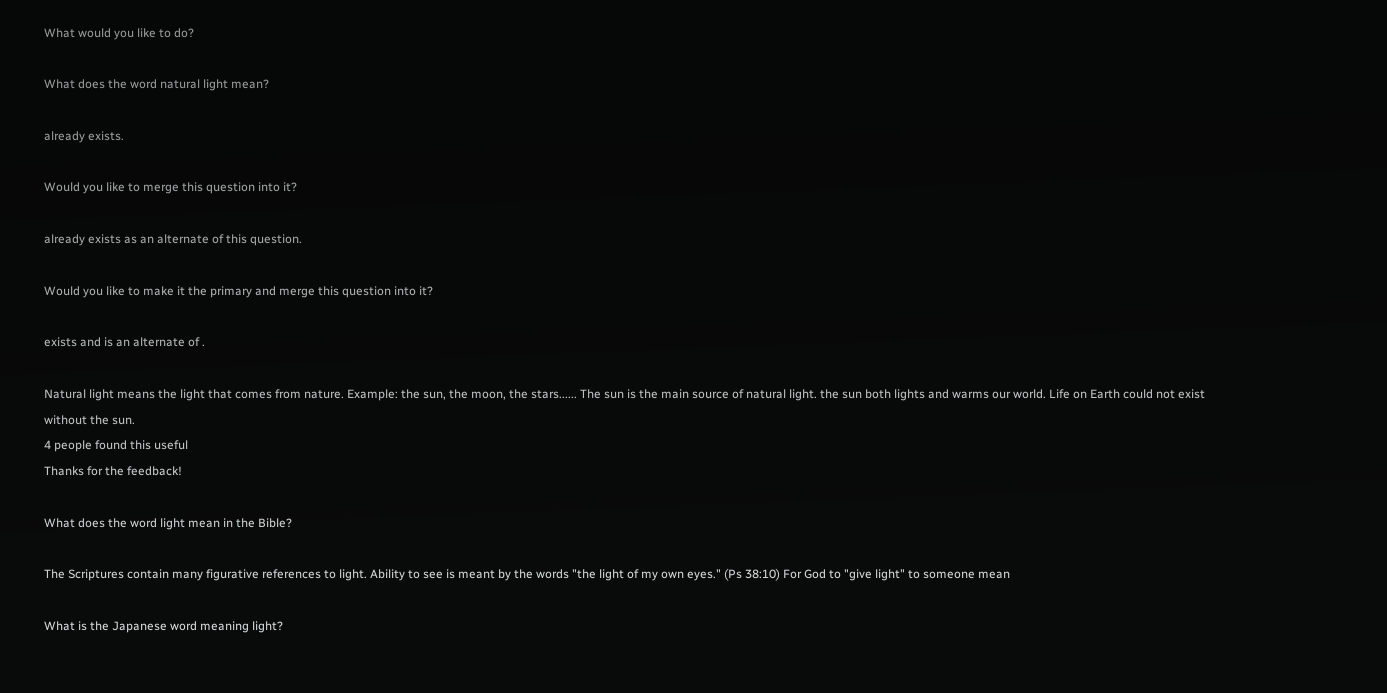What would you like to do?

What does the word natural light mean?

already exists.

Would you like to merge this question into it?

already exists as an alternate of this question.

Would you like to make it the primary and merge this question into it?

exists and is an alternate of .

Natural light means the light that comes from nature. Example: the sun, the moon, the stars...... The sun is the main source of natural light. the sun both lights and warms our world. Life on Earth could not exist without the sun.
4 people found this useful
Thanks for the feedback!

What does the word light mean in the Bible?

The Scriptures contain many figurative references to light. Ability to see is meant by the words "the light of my own eyes." (Ps 38:10) For God to "give light" to someone mean

What is the Japanese word meaning light?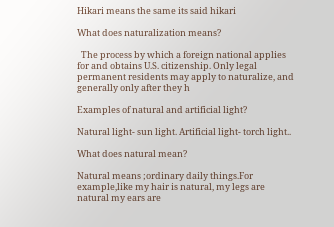Hikari means the same its said hikari

What does naturalization means?

  The process by which a foreign national applies for and obtains U.S. citizenship. Only legal permanent residents may apply to naturalize, and generally only after they h

Examples of natural and artificial light?

Natural light- sun light. Artificial light- torch light..

What does natural mean?

Natural means ;ordinary daily things.For example,like my hair is natural, my legs are natural my ears are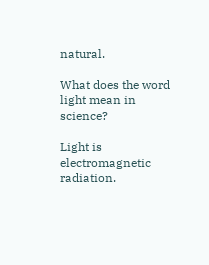natural.

What does the word light mean in science?

Light is electromagnetic radiation.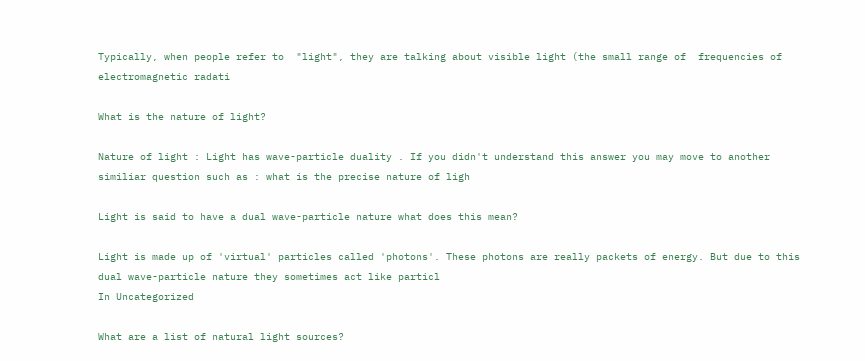Typically, when people refer to  "light", they are talking about visible light (the small range of  frequencies of electromagnetic radati

What is the nature of light?

Nature of light : Light has wave-particle duality . If you didn't understand this answer you may move to another similiar question such as : what is the precise nature of ligh

Light is said to have a dual wave-particle nature what does this mean?

Light is made up of 'virtual' particles called 'photons'. These photons are really packets of energy. But due to this dual wave-particle nature they sometimes act like particl
In Uncategorized

What are a list of natural light sources?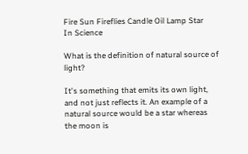Fire Sun Fireflies Candle Oil Lamp Star
In Science

What is the definition of natural source of light?

It's something that emits its own light, and not just reflects it. An example of a natural source would be a star whereas the moon is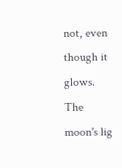not, even though it glows. The moon's lig